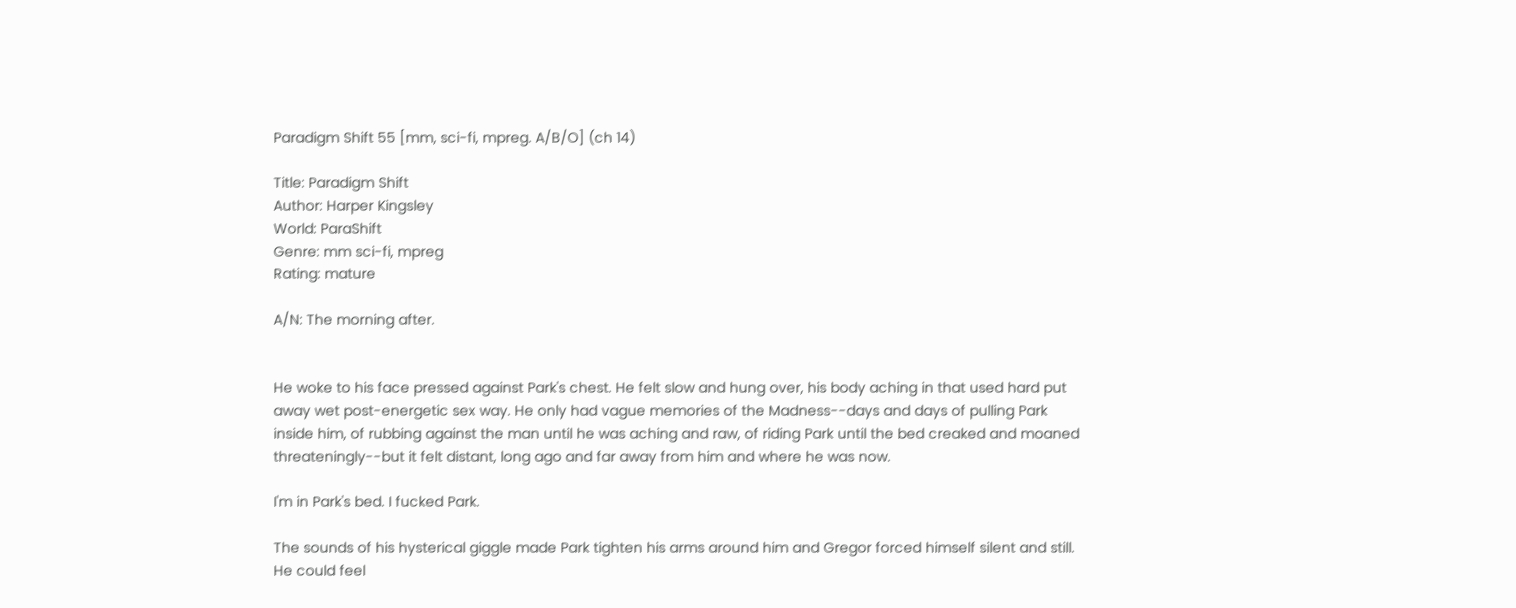Paradigm Shift 55 [mm, sci-fi, mpreg. A/B/O] (ch 14)

Title: Paradigm Shift
Author: Harper Kingsley
World: ParaShift
Genre: mm sci-fi, mpreg
Rating: mature

A/N: The morning after.


He woke to his face pressed against Park's chest. He felt slow and hung over, his body aching in that used hard put away wet post-energetic sex way. He only had vague memories of the Madness--days and days of pulling Park inside him, of rubbing against the man until he was aching and raw, of riding Park until the bed creaked and moaned threateningly--but it felt distant, long ago and far away from him and where he was now.

I'm in Park's bed. I fucked Park.

The sounds of his hysterical giggle made Park tighten his arms around him and Gregor forced himself silent and still. He could feel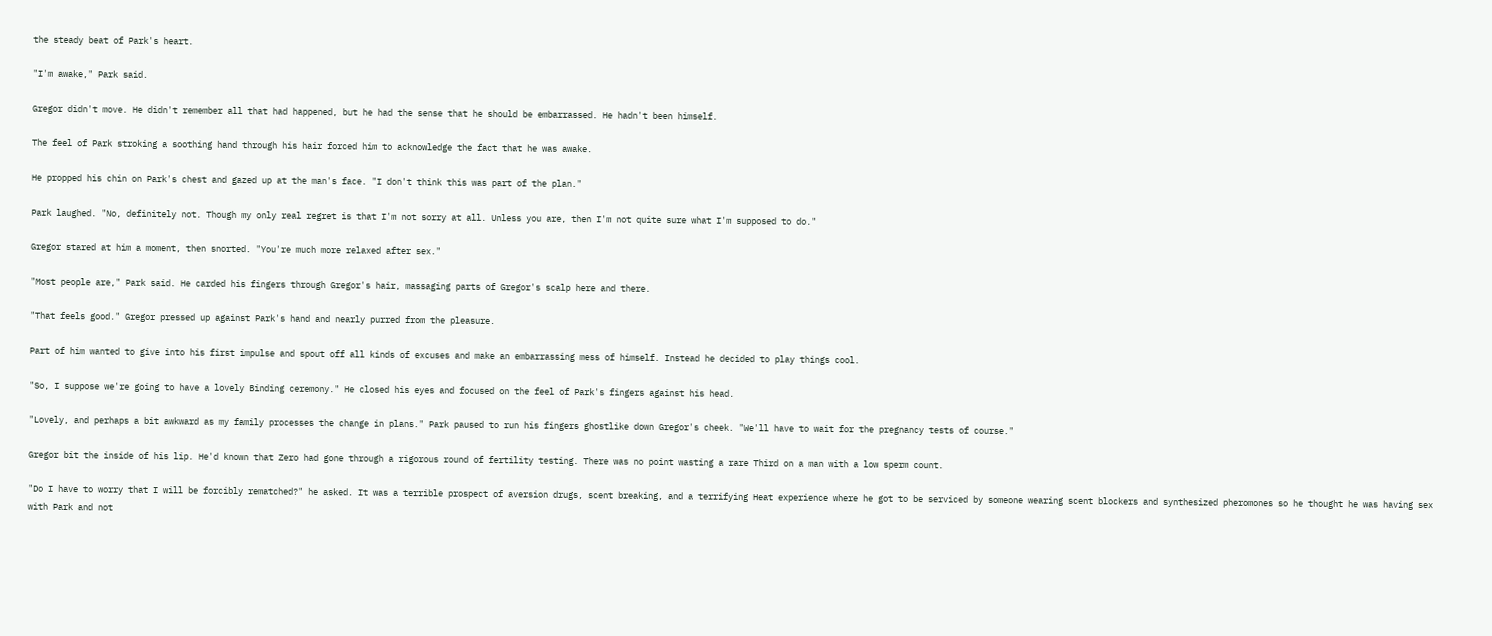the steady beat of Park's heart.

"I'm awake," Park said.

Gregor didn't move. He didn't remember all that had happened, but he had the sense that he should be embarrassed. He hadn't been himself.

The feel of Park stroking a soothing hand through his hair forced him to acknowledge the fact that he was awake.

He propped his chin on Park's chest and gazed up at the man's face. "I don't think this was part of the plan."

Park laughed. "No, definitely not. Though my only real regret is that I'm not sorry at all. Unless you are, then I'm not quite sure what I'm supposed to do."

Gregor stared at him a moment, then snorted. "You're much more relaxed after sex."

"Most people are," Park said. He carded his fingers through Gregor's hair, massaging parts of Gregor's scalp here and there.

"That feels good." Gregor pressed up against Park's hand and nearly purred from the pleasure.

Part of him wanted to give into his first impulse and spout off all kinds of excuses and make an embarrassing mess of himself. Instead he decided to play things cool.

"So, I suppose we're going to have a lovely Binding ceremony." He closed his eyes and focused on the feel of Park's fingers against his head.

"Lovely, and perhaps a bit awkward as my family processes the change in plans." Park paused to run his fingers ghostlike down Gregor's cheek. "We'll have to wait for the pregnancy tests of course."

Gregor bit the inside of his lip. He'd known that Zero had gone through a rigorous round of fertility testing. There was no point wasting a rare Third on a man with a low sperm count.

"Do I have to worry that I will be forcibly rematched?" he asked. It was a terrible prospect of aversion drugs, scent breaking, and a terrifying Heat experience where he got to be serviced by someone wearing scent blockers and synthesized pheromones so he thought he was having sex with Park and not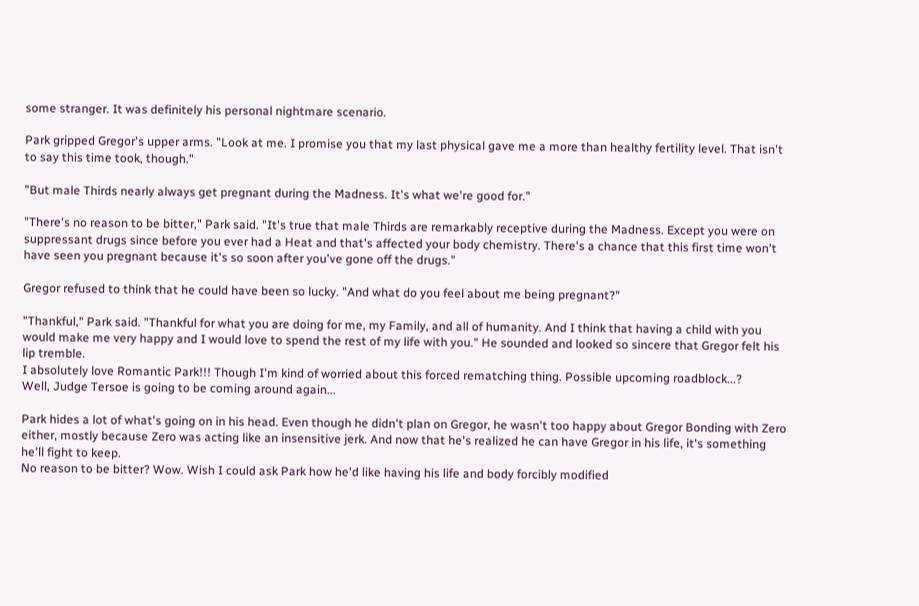some stranger. It was definitely his personal nightmare scenario.

Park gripped Gregor's upper arms. "Look at me. I promise you that my last physical gave me a more than healthy fertility level. That isn't to say this time took, though."

"But male Thirds nearly always get pregnant during the Madness. It's what we're good for."

"There's no reason to be bitter," Park said. "It's true that male Thirds are remarkably receptive during the Madness. Except you were on suppressant drugs since before you ever had a Heat and that's affected your body chemistry. There's a chance that this first time won't have seen you pregnant because it's so soon after you've gone off the drugs."

Gregor refused to think that he could have been so lucky. "And what do you feel about me being pregnant?"

"Thankful," Park said. "Thankful for what you are doing for me, my Family, and all of humanity. And I think that having a child with you would make me very happy and I would love to spend the rest of my life with you." He sounded and looked so sincere that Gregor felt his lip tremble.
I absolutely love Romantic Park!!! Though I'm kind of worried about this forced rematching thing. Possible upcoming roadblock...?
Well, Judge Tersoe is going to be coming around again...

Park hides a lot of what's going on in his head. Even though he didn't plan on Gregor, he wasn't too happy about Gregor Bonding with Zero either, mostly because Zero was acting like an insensitive jerk. And now that he's realized he can have Gregor in his life, it's something he'll fight to keep.
No reason to be bitter? Wow. Wish I could ask Park how he'd like having his life and body forcibly modified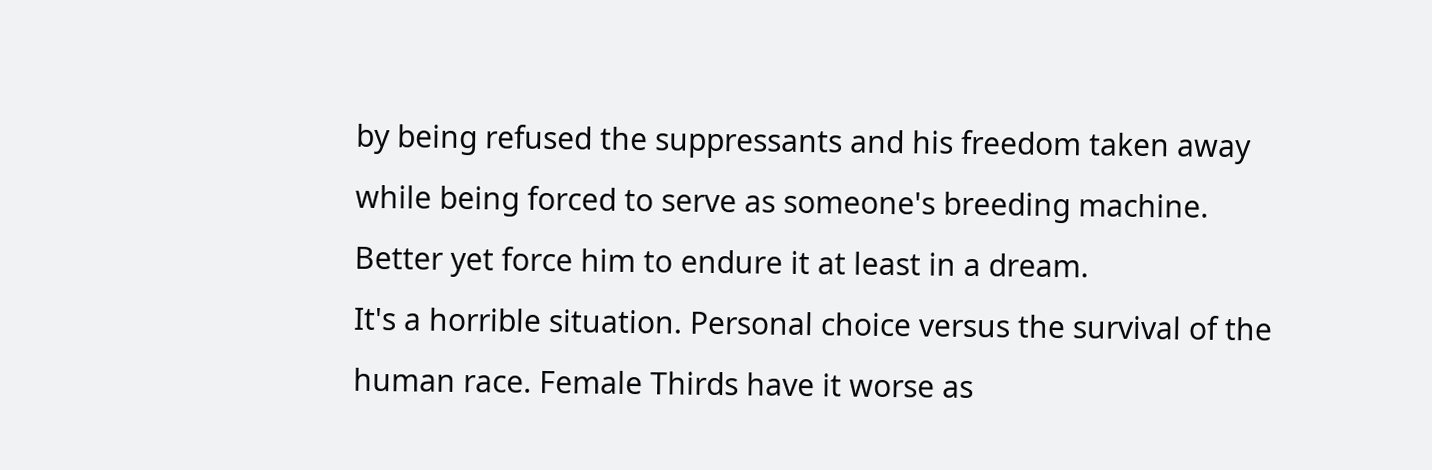by being refused the suppressants and his freedom taken away while being forced to serve as someone's breeding machine. Better yet force him to endure it at least in a dream.
It's a horrible situation. Personal choice versus the survival of the human race. Female Thirds have it worse as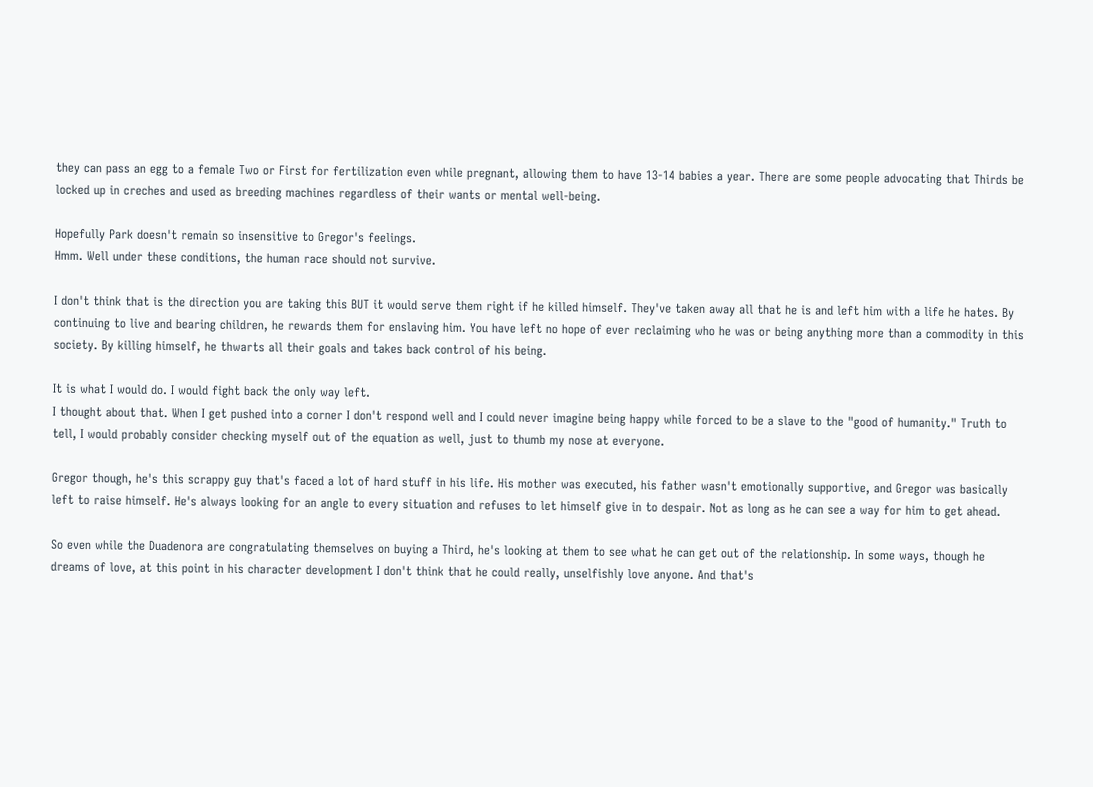they can pass an egg to a female Two or First for fertilization even while pregnant, allowing them to have 13-14 babies a year. There are some people advocating that Thirds be locked up in creches and used as breeding machines regardless of their wants or mental well-being.

Hopefully Park doesn't remain so insensitive to Gregor's feelings.
Hmm. Well under these conditions, the human race should not survive.

I don't think that is the direction you are taking this BUT it would serve them right if he killed himself. They've taken away all that he is and left him with a life he hates. By continuing to live and bearing children, he rewards them for enslaving him. You have left no hope of ever reclaiming who he was or being anything more than a commodity in this society. By killing himself, he thwarts all their goals and takes back control of his being.

It is what I would do. I would fight back the only way left.
I thought about that. When I get pushed into a corner I don't respond well and I could never imagine being happy while forced to be a slave to the "good of humanity." Truth to tell, I would probably consider checking myself out of the equation as well, just to thumb my nose at everyone.

Gregor though, he's this scrappy guy that's faced a lot of hard stuff in his life. His mother was executed, his father wasn't emotionally supportive, and Gregor was basically left to raise himself. He's always looking for an angle to every situation and refuses to let himself give in to despair. Not as long as he can see a way for him to get ahead.

So even while the Duadenora are congratulating themselves on buying a Third, he's looking at them to see what he can get out of the relationship. In some ways, though he dreams of love, at this point in his character development I don't think that he could really, unselfishly love anyone. And that's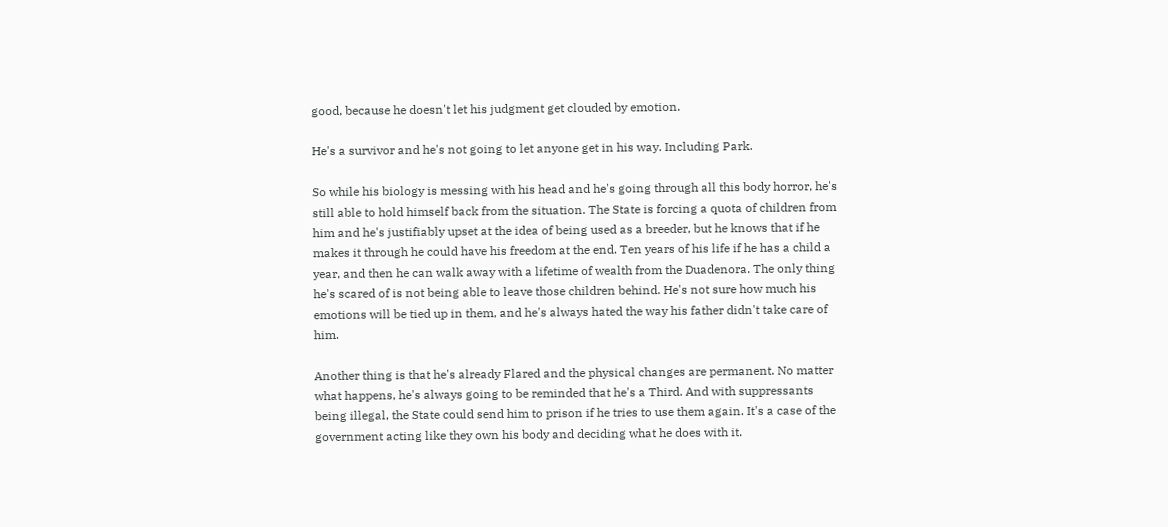good, because he doesn't let his judgment get clouded by emotion.

He's a survivor and he's not going to let anyone get in his way. Including Park.

So while his biology is messing with his head and he's going through all this body horror, he's still able to hold himself back from the situation. The State is forcing a quota of children from him and he's justifiably upset at the idea of being used as a breeder, but he knows that if he makes it through he could have his freedom at the end. Ten years of his life if he has a child a year, and then he can walk away with a lifetime of wealth from the Duadenora. The only thing he's scared of is not being able to leave those children behind. He's not sure how much his emotions will be tied up in them, and he's always hated the way his father didn't take care of him.

Another thing is that he's already Flared and the physical changes are permanent. No matter what happens, he's always going to be reminded that he's a Third. And with suppressants being illegal, the State could send him to prison if he tries to use them again. It's a case of the government acting like they own his body and deciding what he does with it.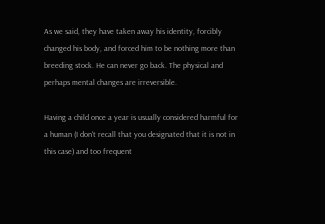As we said, they have taken away his identity, forcibly changed his body, and forced him to be nothing more than breeding stock. He can never go back. The physical and perhaps mental changes are irreversible.

Having a child once a year is usually considered harmful for a human (I don't recall that you designated that it is not in this case) and too frequent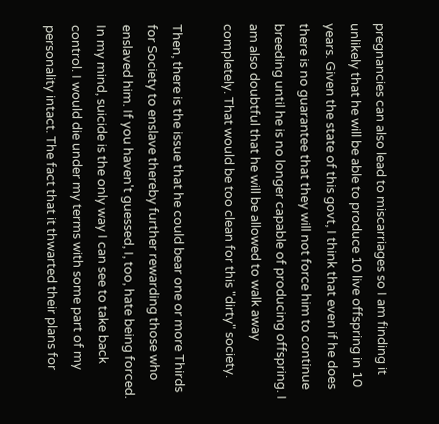pregnancies can also lead to miscarriages so I am finding it unlikely that he will be able to produce 10 live offspring in 10 years. Given the state of this govt, I think that even if he does there is no guarantee that they will not force him to continue breeding until he is no longer capable of producing offspring. I am also doubtful that he will be allowed to walk away completely. That would be too clean for this "dirty" society.

Then, there is the issue that he could bear one or more Thirds for Society to enslave thereby further rewarding those who enslaved him. If you haven't guessed, I, too, hate being forced. In my mind, suicide is the only way I can see to take back control. I would die under my terms with some part of my personality intact. The fact that it thwarted their plans for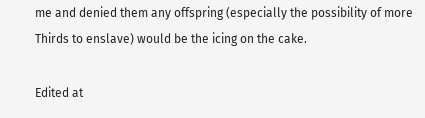me and denied them any offspring (especially the possibility of more Thirds to enslave) would be the icing on the cake.

Edited at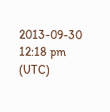2013-09-30 12:18 pm (UTC)